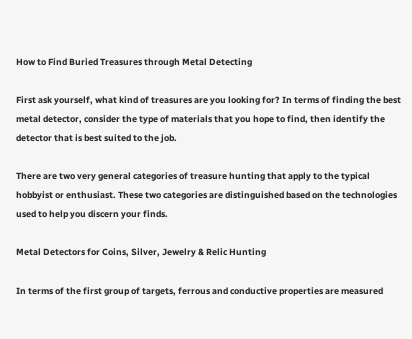How to Find Buried Treasures through Metal Detecting

First ask yourself, what kind of treasures are you looking for? In terms of finding the best metal detector, consider the type of materials that you hope to find, then identify the detector that is best suited to the job.

There are two very general categories of treasure hunting that apply to the typical hobbyist or enthusiast. These two categories are distinguished based on the technologies used to help you discern your finds.

Metal Detectors for Coins, Silver, Jewelry & Relic Hunting

In terms of the first group of targets, ferrous and conductive properties are measured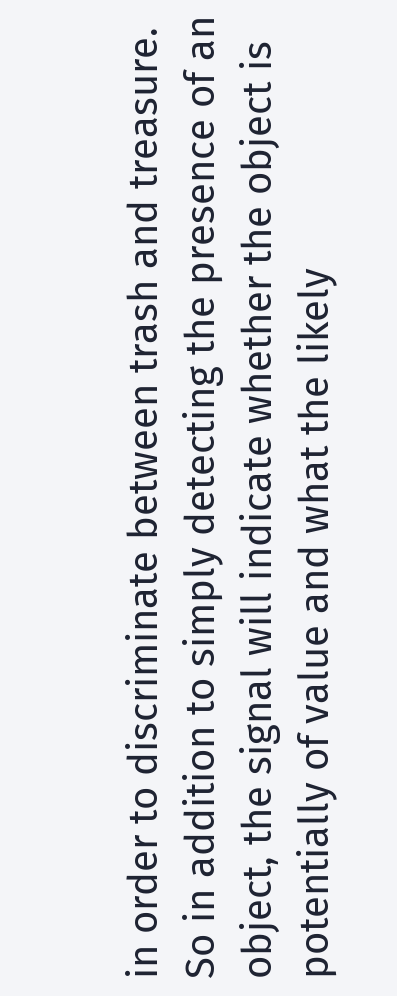in order to discriminate between trash and treasure. So in addition to simply detecting the presence of an object, the signal will indicate whether the object is potentially of value and what the likely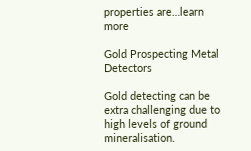properties are…learn more

Gold Prospecting Metal Detectors

Gold detecting can be extra challenging due to high levels of ground mineralisation.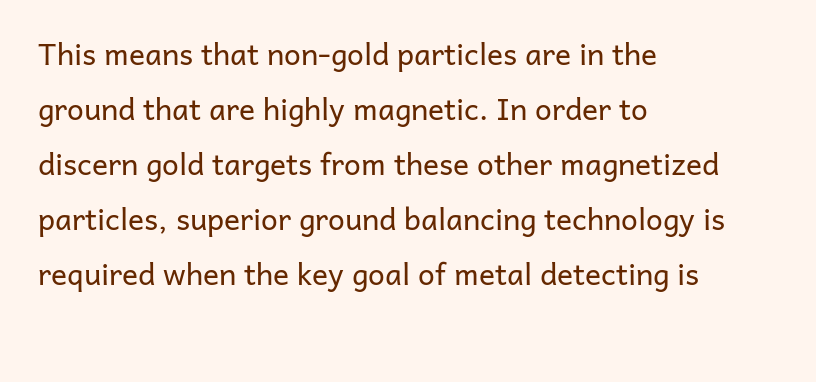This means that non-gold particles are in the ground that are highly magnetic. In order to discern gold targets from these other magnetized particles, superior ground balancing technology is required when the key goal of metal detecting is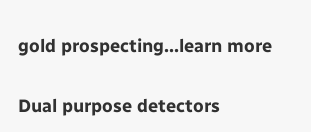gold prospecting…learn more


Dual purpose detectors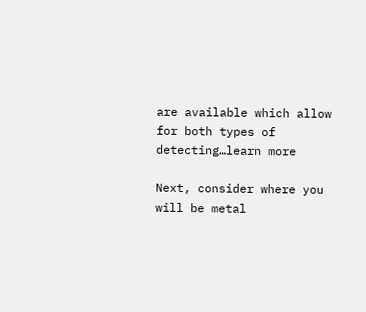are available which allow for both types of detecting…learn more

Next, consider where you will be metal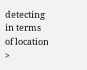detecting in terms of location >